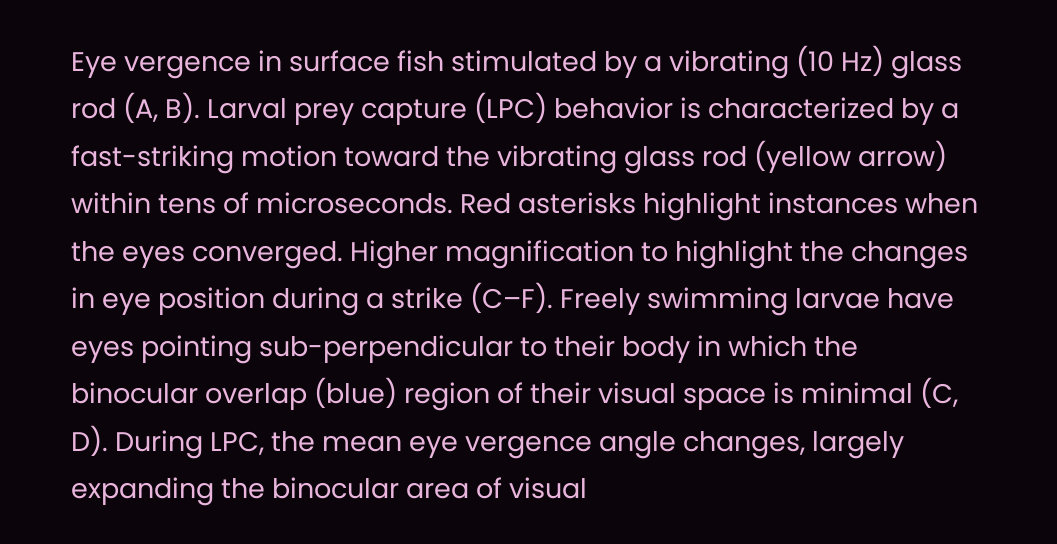Eye vergence in surface fish stimulated by a vibrating (10 Hz) glass rod (A, B). Larval prey capture (LPC) behavior is characterized by a fast-striking motion toward the vibrating glass rod (yellow arrow) within tens of microseconds. Red asterisks highlight instances when the eyes converged. Higher magnification to highlight the changes in eye position during a strike (C–F). Freely swimming larvae have eyes pointing sub-perpendicular to their body in which the binocular overlap (blue) region of their visual space is minimal (C, D). During LPC, the mean eye vergence angle changes, largely expanding the binocular area of visual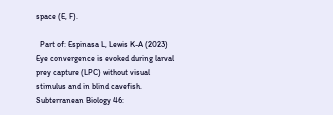space (E, F).

  Part of: Espinasa L, Lewis K-A (2023) Eye convergence is evoked during larval prey capture (LPC) without visual stimulus and in blind cavefish. Subterranean Biology 46: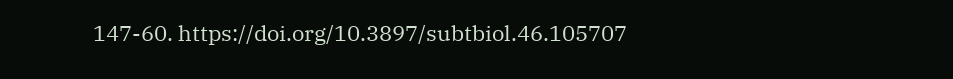147-60. https://doi.org/10.3897/subtbiol.46.105707